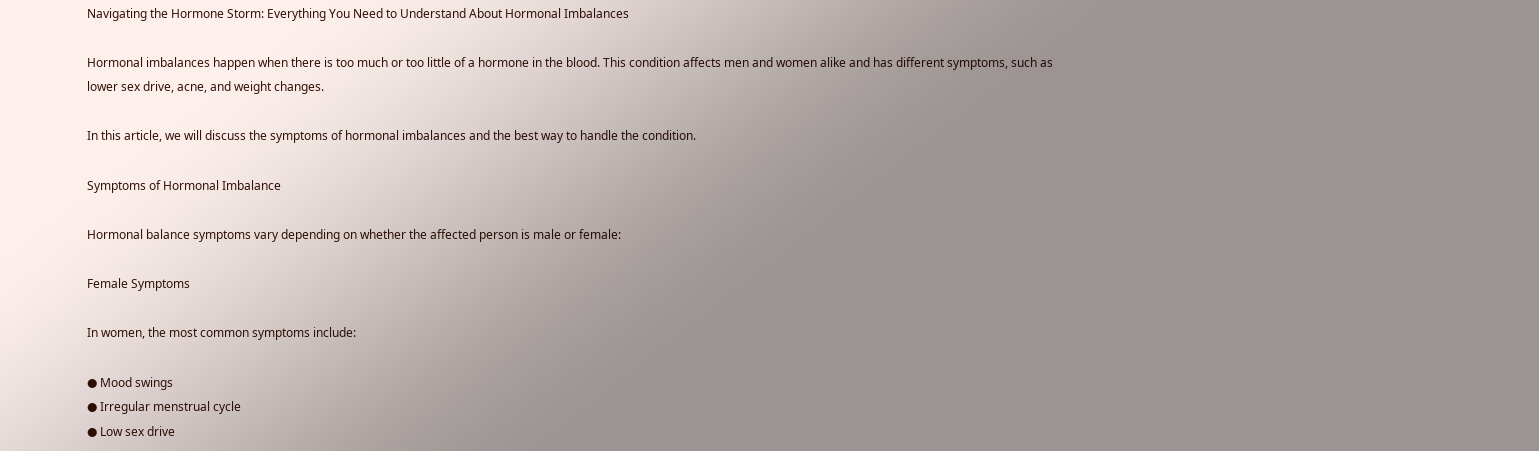Navigating the Hormone Storm: Everything You Need to Understand About Hormonal Imbalances

Hormonal imbalances happen when there is too much or too little of a hormone in the blood. This condition affects men and women alike and has different symptoms, such as lower sex drive, acne, and weight changes.

In this article, we will discuss the symptoms of hormonal imbalances and the best way to handle the condition.

Symptoms of Hormonal Imbalance

Hormonal balance symptoms vary depending on whether the affected person is male or female:

Female Symptoms

In women, the most common symptoms include:

● Mood swings
● Irregular menstrual cycle
● Low sex drive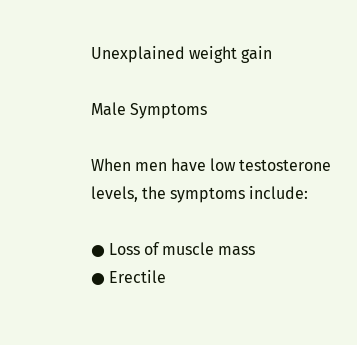Unexplained weight gain

Male Symptoms

When men have low testosterone levels, the symptoms include:

● Loss of muscle mass
● Erectile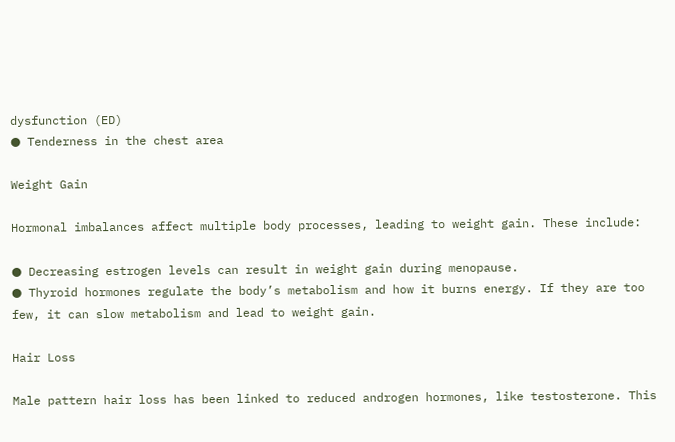dysfunction (ED)
● Tenderness in the chest area

Weight Gain

Hormonal imbalances affect multiple body processes, leading to weight gain. These include:

● Decreasing estrogen levels can result in weight gain during menopause.
● Thyroid hormones regulate the body’s metabolism and how it burns energy. If they are too few, it can slow metabolism and lead to weight gain.

Hair Loss

Male pattern hair loss has been linked to reduced androgen hormones, like testosterone. This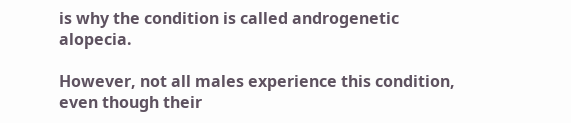is why the condition is called androgenetic alopecia.

However, not all males experience this condition, even though their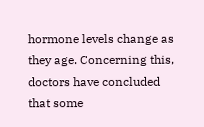hormone levels change as they age. Concerning this, doctors have concluded that some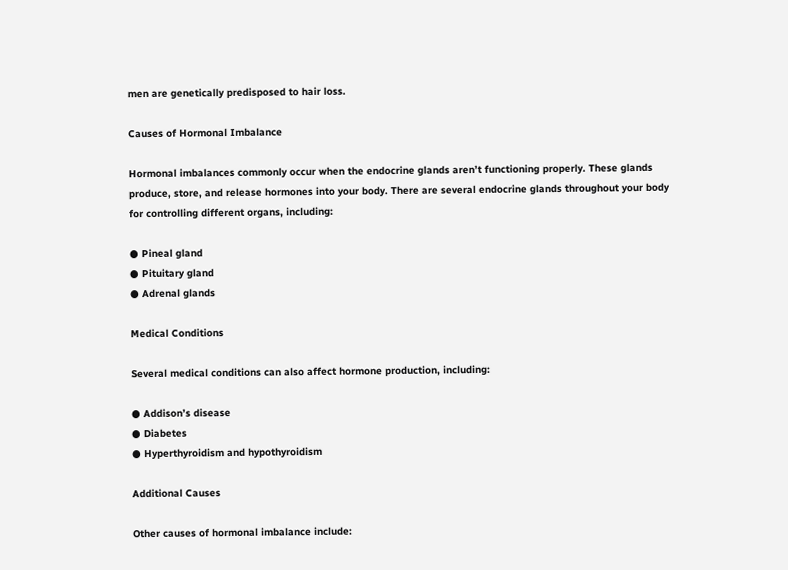men are genetically predisposed to hair loss.

Causes of Hormonal Imbalance

Hormonal imbalances commonly occur when the endocrine glands aren’t functioning properly. These glands produce, store, and release hormones into your body. There are several endocrine glands throughout your body for controlling different organs, including:

● Pineal gland
● Pituitary gland
● Adrenal glands

Medical Conditions

Several medical conditions can also affect hormone production, including:

● Addison’s disease
● Diabetes
● Hyperthyroidism and hypothyroidism

Additional Causes

Other causes of hormonal imbalance include: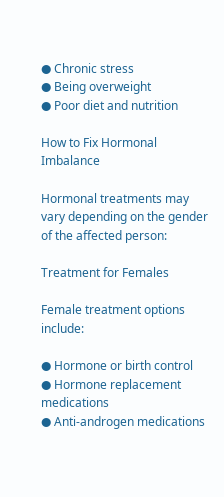● Chronic stress
● Being overweight
● Poor diet and nutrition

How to Fix Hormonal Imbalance

Hormonal treatments may vary depending on the gender of the affected person:

Treatment for Females

Female treatment options include:

● Hormone or birth control
● Hormone replacement medications
● Anti-androgen medications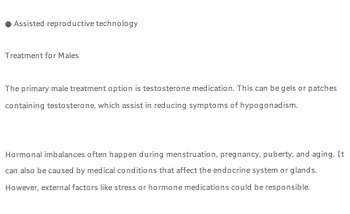● Assisted reproductive technology

Treatment for Males

The primary male treatment option is testosterone medication. This can be gels or patches containing testosterone, which assist in reducing symptoms of hypogonadism.


Hormonal imbalances often happen during menstruation, pregnancy, puberty, and aging. It can also be caused by medical conditions that affect the endocrine system or glands. However, external factors like stress or hormone medications could be responsible.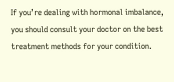If you’re dealing with hormonal imbalance, you should consult your doctor on the best treatment methods for your condition.